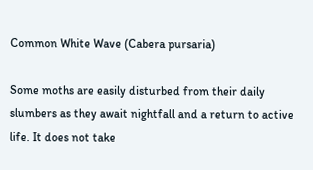Common White Wave (Cabera pursaria)

Some moths are easily disturbed from their daily slumbers as they await nightfall and a return to active life. It does not take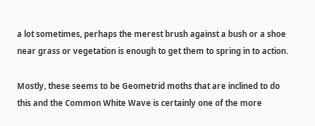a lot sometimes, perhaps the merest brush against a bush or a shoe near grass or vegetation is enough to get them to spring in to action.

Mostly, these seems to be Geometrid moths that are inclined to do this and the Common White Wave is certainly one of the more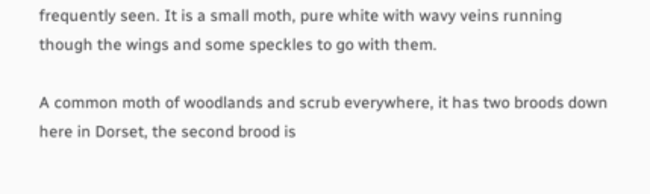frequently seen. It is a small moth, pure white with wavy veins running though the wings and some speckles to go with them.

A common moth of woodlands and scrub everywhere, it has two broods down here in Dorset, the second brood is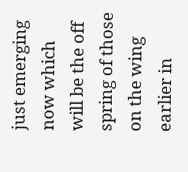just emerging now which will be the off spring of those on the wing earlier in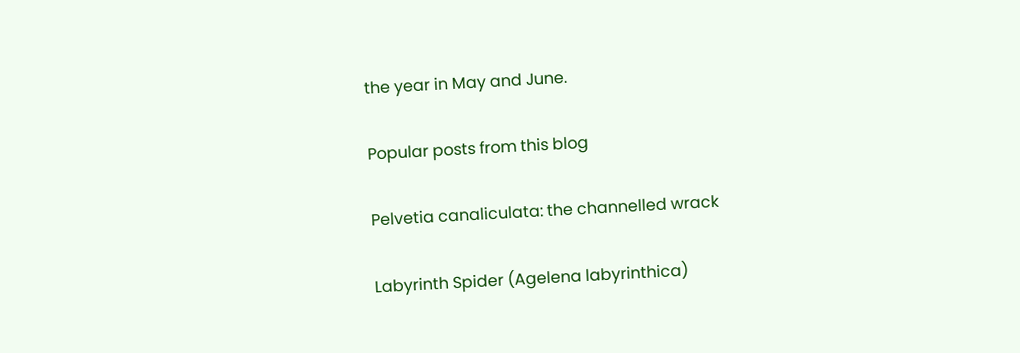the year in May and June.

Popular posts from this blog

Pelvetia canaliculata: the channelled wrack

Labyrinth Spider (Agelena labyrinthica)